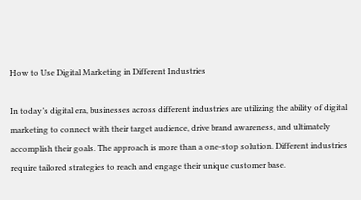How to Use Digital Marketing in Different Industries

In today’s digital era, businesses across different industries are utilizing the ability of digital marketing to connect with their target audience, drive brand awareness, and ultimately accomplish their goals. The approach is more than a one-stop solution. Different industries require tailored strategies to reach and engage their unique customer base.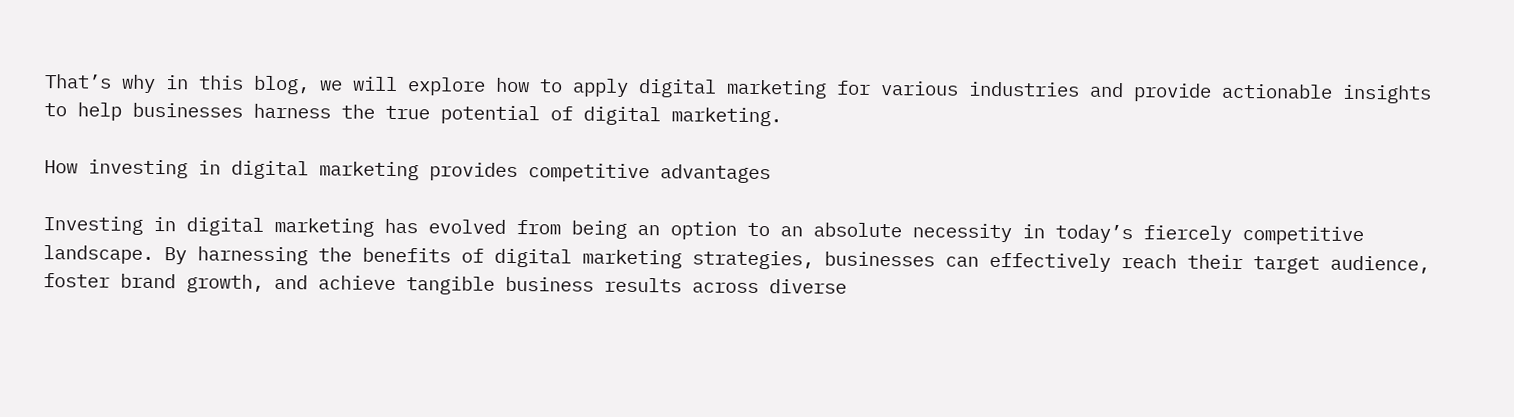That’s why in this blog, we will explore how to apply digital marketing for various industries and provide actionable insights to help businesses harness the true potential of digital marketing.

How investing in digital marketing provides competitive advantages

Investing in digital marketing has evolved from being an option to an absolute necessity in today’s fiercely competitive landscape. By harnessing the benefits of digital marketing strategies, businesses can effectively reach their target audience, foster brand growth, and achieve tangible business results across diverse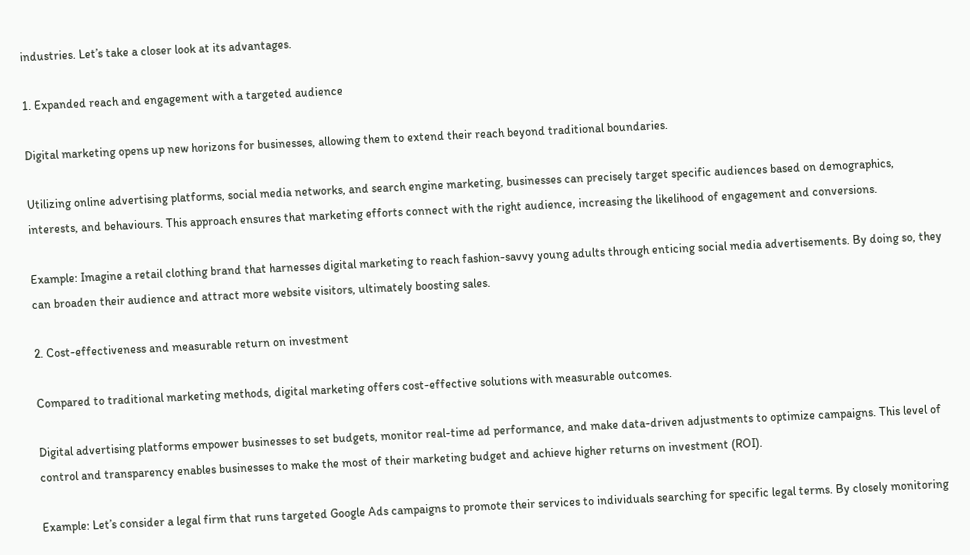industries. Let’s take a closer look at its advantages.

1. Expanded reach and engagement with a targeted audience

Digital marketing opens up new horizons for businesses, allowing them to extend their reach beyond traditional boundaries.

Utilizing online advertising platforms, social media networks, and search engine marketing, businesses can precisely target specific audiences based on demographics, interests, and behaviours. This approach ensures that marketing efforts connect with the right audience, increasing the likelihood of engagement and conversions.

Example: Imagine a retail clothing brand that harnesses digital marketing to reach fashion-savvy young adults through enticing social media advertisements. By doing so, they can broaden their audience and attract more website visitors, ultimately boosting sales.

2. Cost-effectiveness and measurable return on investment

Compared to traditional marketing methods, digital marketing offers cost-effective solutions with measurable outcomes.

Digital advertising platforms empower businesses to set budgets, monitor real-time ad performance, and make data-driven adjustments to optimize campaigns. This level of control and transparency enables businesses to make the most of their marketing budget and achieve higher returns on investment (ROI).

Example: Let’s consider a legal firm that runs targeted Google Ads campaigns to promote their services to individuals searching for specific legal terms. By closely monitoring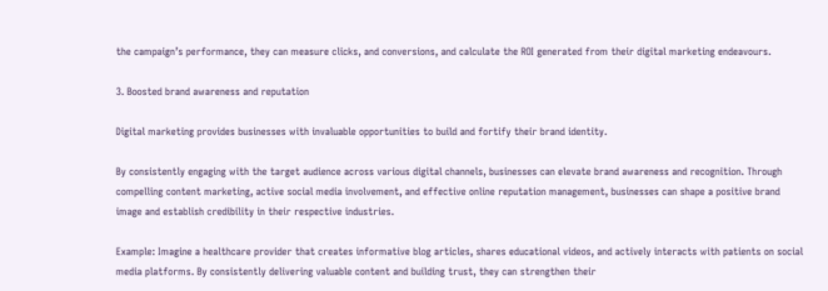the campaign’s performance, they can measure clicks, and conversions, and calculate the ROI generated from their digital marketing endeavours.

3. Boosted brand awareness and reputation

Digital marketing provides businesses with invaluable opportunities to build and fortify their brand identity.

By consistently engaging with the target audience across various digital channels, businesses can elevate brand awareness and recognition. Through compelling content marketing, active social media involvement, and effective online reputation management, businesses can shape a positive brand image and establish credibility in their respective industries.

Example: Imagine a healthcare provider that creates informative blog articles, shares educational videos, and actively interacts with patients on social media platforms. By consistently delivering valuable content and building trust, they can strengthen their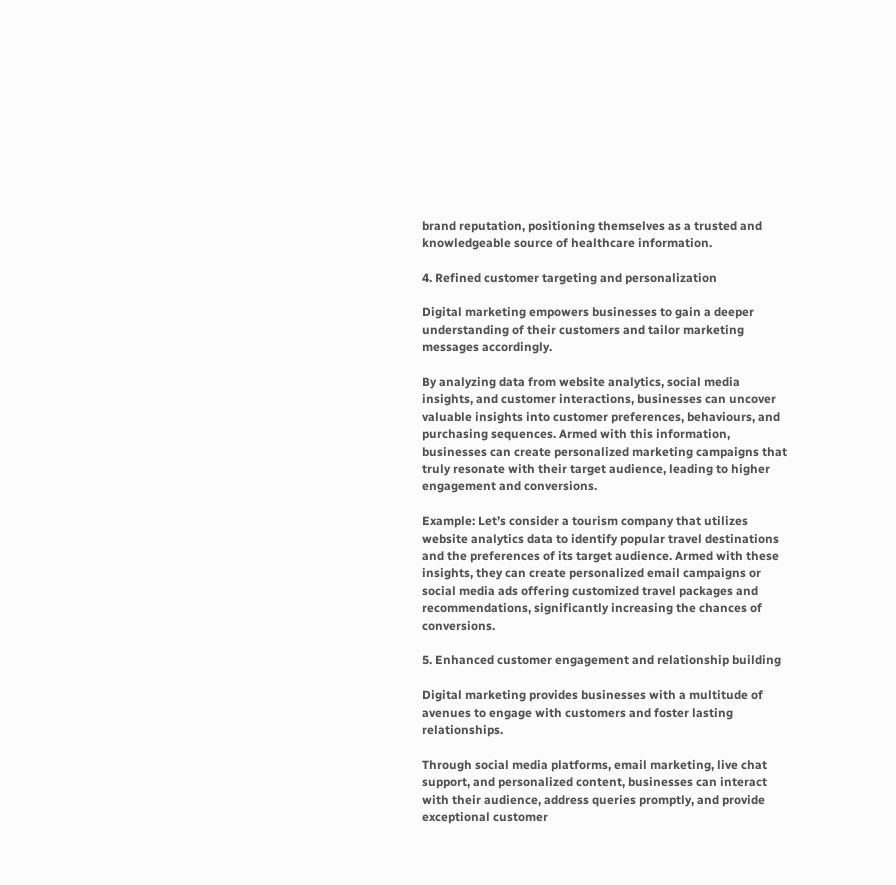brand reputation, positioning themselves as a trusted and knowledgeable source of healthcare information.

4. Refined customer targeting and personalization

Digital marketing empowers businesses to gain a deeper understanding of their customers and tailor marketing messages accordingly.

By analyzing data from website analytics, social media insights, and customer interactions, businesses can uncover valuable insights into customer preferences, behaviours, and purchasing sequences. Armed with this information, businesses can create personalized marketing campaigns that truly resonate with their target audience, leading to higher engagement and conversions.

Example: Let’s consider a tourism company that utilizes website analytics data to identify popular travel destinations and the preferences of its target audience. Armed with these insights, they can create personalized email campaigns or social media ads offering customized travel packages and recommendations, significantly increasing the chances of conversions.

5. Enhanced customer engagement and relationship building

Digital marketing provides businesses with a multitude of avenues to engage with customers and foster lasting relationships.

Through social media platforms, email marketing, live chat support, and personalized content, businesses can interact with their audience, address queries promptly, and provide exceptional customer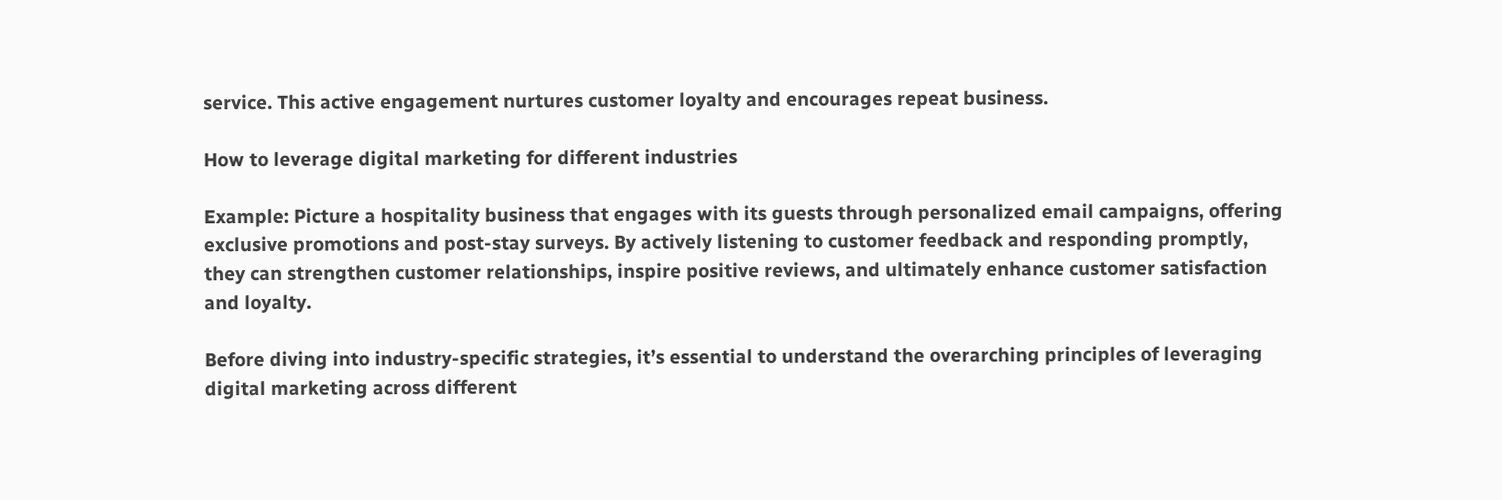service. This active engagement nurtures customer loyalty and encourages repeat business.

How to leverage digital marketing for different industries

Example: Picture a hospitality business that engages with its guests through personalized email campaigns, offering exclusive promotions and post-stay surveys. By actively listening to customer feedback and responding promptly, they can strengthen customer relationships, inspire positive reviews, and ultimately enhance customer satisfaction and loyalty.

Before diving into industry-specific strategies, it’s essential to understand the overarching principles of leveraging digital marketing across different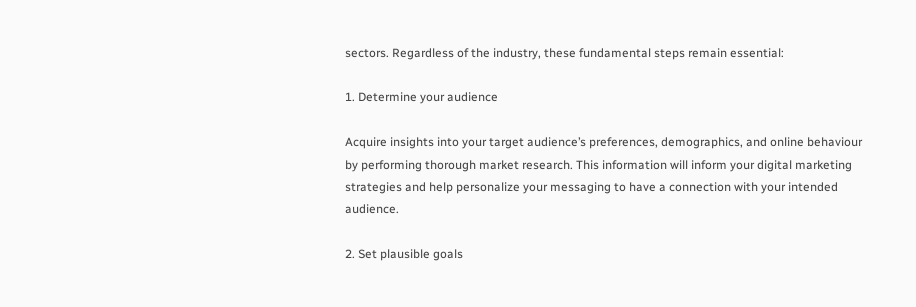sectors. Regardless of the industry, these fundamental steps remain essential:

1. Determine your audience

Acquire insights into your target audience’s preferences, demographics, and online behaviour by performing thorough market research. This information will inform your digital marketing strategies and help personalize your messaging to have a connection with your intended audience.

2. Set plausible goals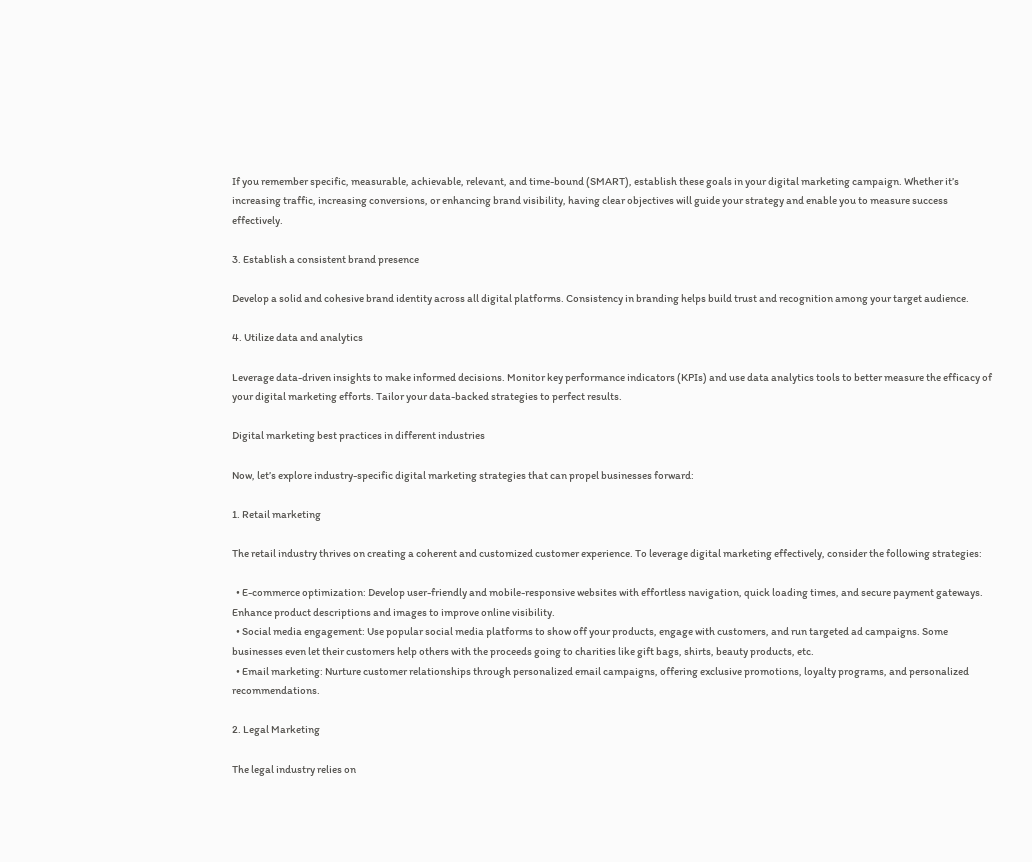If you remember specific, measurable, achievable, relevant, and time-bound (SMART), establish these goals in your digital marketing campaign. Whether it’s increasing traffic, increasing conversions, or enhancing brand visibility, having clear objectives will guide your strategy and enable you to measure success effectively.

3. Establish a consistent brand presence

Develop a solid and cohesive brand identity across all digital platforms. Consistency in branding helps build trust and recognition among your target audience.

4. Utilize data and analytics

Leverage data-driven insights to make informed decisions. Monitor key performance indicators (KPIs) and use data analytics tools to better measure the efficacy of your digital marketing efforts. Tailor your data-backed strategies to perfect results.

Digital marketing best practices in different industries

Now, let’s explore industry-specific digital marketing strategies that can propel businesses forward:

1. Retail marketing

The retail industry thrives on creating a coherent and customized customer experience. To leverage digital marketing effectively, consider the following strategies:

  • E-commerce optimization: Develop user-friendly and mobile-responsive websites with effortless navigation, quick loading times, and secure payment gateways. Enhance product descriptions and images to improve online visibility.
  • Social media engagement: Use popular social media platforms to show off your products, engage with customers, and run targeted ad campaigns. Some businesses even let their customers help others with the proceeds going to charities like gift bags, shirts, beauty products, etc.
  • Email marketing: Nurture customer relationships through personalized email campaigns, offering exclusive promotions, loyalty programs, and personalized recommendations.

2. Legal Marketing

The legal industry relies on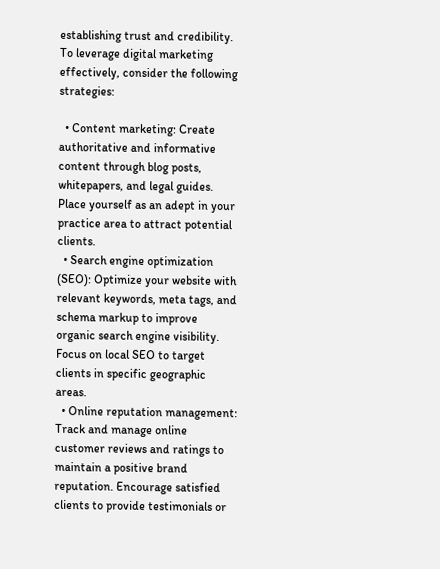establishing trust and credibility. To leverage digital marketing effectively, consider the following strategies:

  • Content marketing: Create authoritative and informative content through blog posts, whitepapers, and legal guides. Place yourself as an adept in your practice area to attract potential clients.
  • Search engine optimization (SEO): Optimize your website with relevant keywords, meta tags, and schema markup to improve organic search engine visibility. Focus on local SEO to target clients in specific geographic areas.
  • Online reputation management: Track and manage online customer reviews and ratings to maintain a positive brand reputation. Encourage satisfied clients to provide testimonials or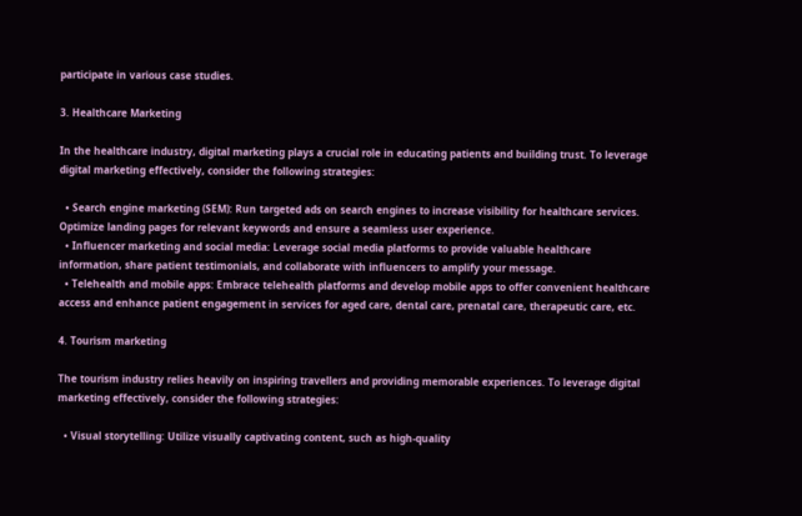participate in various case studies.

3. Healthcare Marketing

In the healthcare industry, digital marketing plays a crucial role in educating patients and building trust. To leverage digital marketing effectively, consider the following strategies:

  • Search engine marketing (SEM): Run targeted ads on search engines to increase visibility for healthcare services. Optimize landing pages for relevant keywords and ensure a seamless user experience.
  • Influencer marketing and social media: Leverage social media platforms to provide valuable healthcare information, share patient testimonials, and collaborate with influencers to amplify your message.
  • Telehealth and mobile apps: Embrace telehealth platforms and develop mobile apps to offer convenient healthcare access and enhance patient engagement in services for aged care, dental care, prenatal care, therapeutic care, etc.

4. Tourism marketing

The tourism industry relies heavily on inspiring travellers and providing memorable experiences. To leverage digital marketing effectively, consider the following strategies:

  • Visual storytelling: Utilize visually captivating content, such as high-quality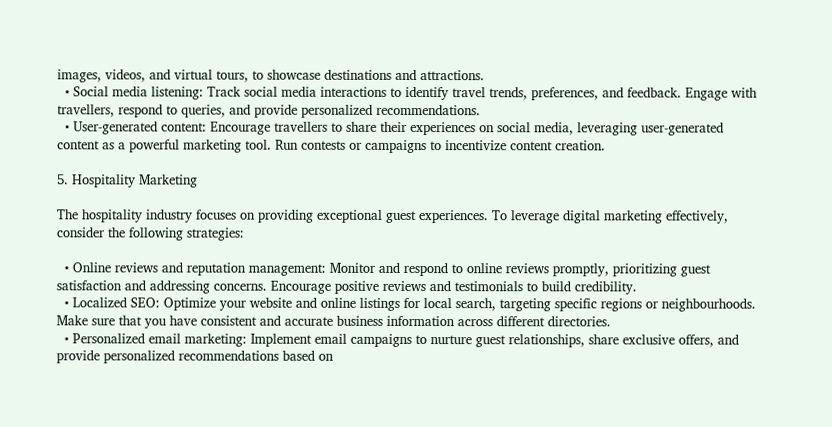images, videos, and virtual tours, to showcase destinations and attractions.
  • Social media listening: Track social media interactions to identify travel trends, preferences, and feedback. Engage with travellers, respond to queries, and provide personalized recommendations.
  • User-generated content: Encourage travellers to share their experiences on social media, leveraging user-generated content as a powerful marketing tool. Run contests or campaigns to incentivize content creation.

5. Hospitality Marketing

The hospitality industry focuses on providing exceptional guest experiences. To leverage digital marketing effectively, consider the following strategies:

  • Online reviews and reputation management: Monitor and respond to online reviews promptly, prioritizing guest satisfaction and addressing concerns. Encourage positive reviews and testimonials to build credibility.
  • Localized SEO: Optimize your website and online listings for local search, targeting specific regions or neighbourhoods. Make sure that you have consistent and accurate business information across different directories.
  • Personalized email marketing: Implement email campaigns to nurture guest relationships, share exclusive offers, and provide personalized recommendations based on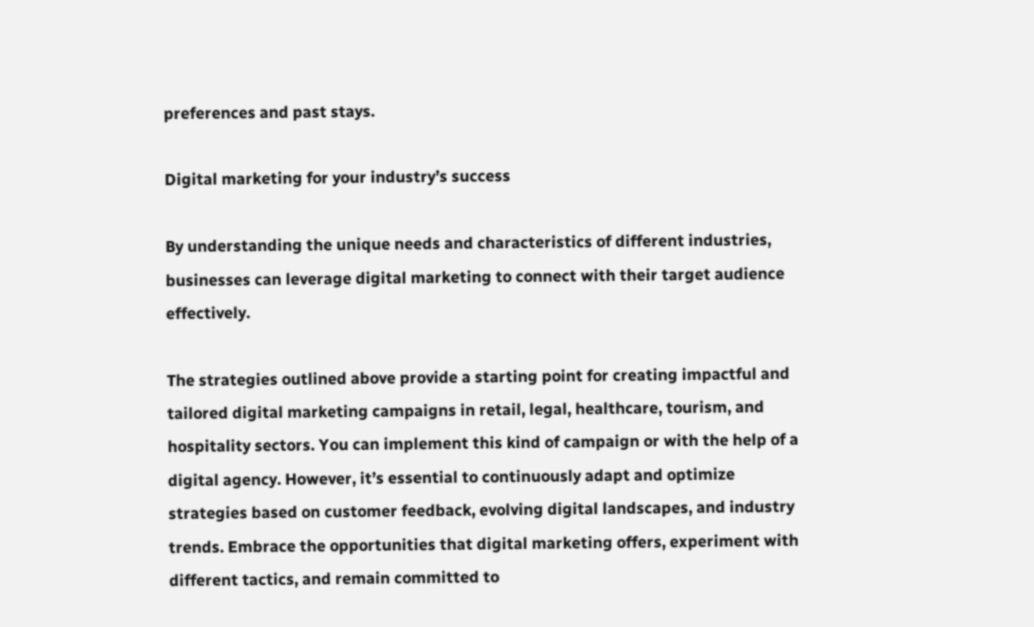preferences and past stays.

Digital marketing for your industry’s success

By understanding the unique needs and characteristics of different industries, businesses can leverage digital marketing to connect with their target audience effectively.

The strategies outlined above provide a starting point for creating impactful and tailored digital marketing campaigns in retail, legal, healthcare, tourism, and hospitality sectors. You can implement this kind of campaign or with the help of a digital agency. However, it’s essential to continuously adapt and optimize strategies based on customer feedback, evolving digital landscapes, and industry trends. Embrace the opportunities that digital marketing offers, experiment with different tactics, and remain committed to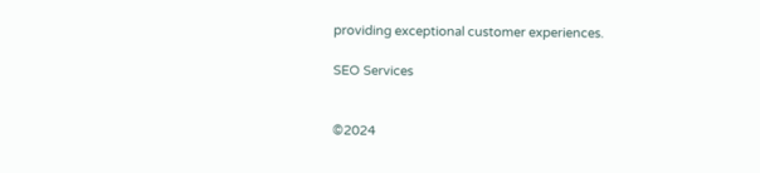providing exceptional customer experiences.

SEO Services


©2024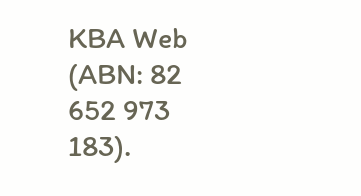KBA Web (ABN: 82 652 973 183).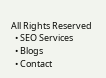All Rights Reserved
  • SEO Services
  • Blogs
  • Contact